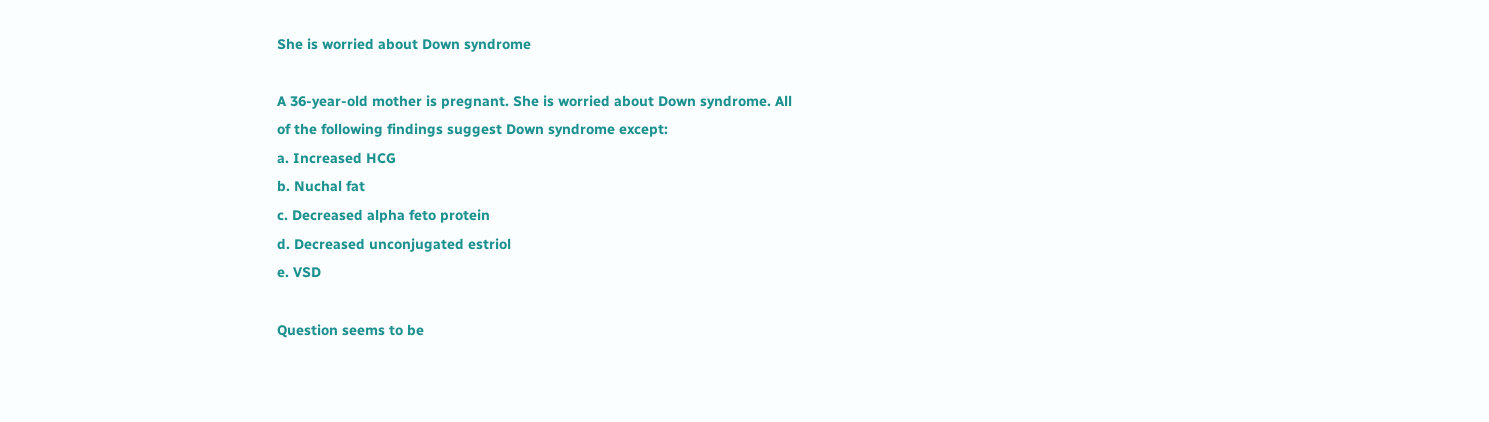She is worried about Down syndrome

A 36-year-old mother is pregnant. She is worried about Down syndrome. All
of the following findings suggest Down syndrome except:
a. Increased HCG
b. Nuchal fat
c. Decreased alpha feto protein
d. Decreased unconjugated estriol
e. VSD

Question seems to be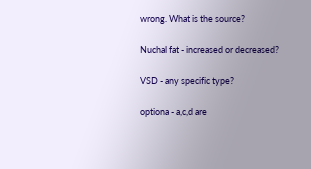wrong. What is the source?

Nuchal fat - increased or decreased?

VSD - any specific type?

optiona - a,c,d are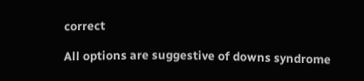correct

All options are suggestive of downs syndrome